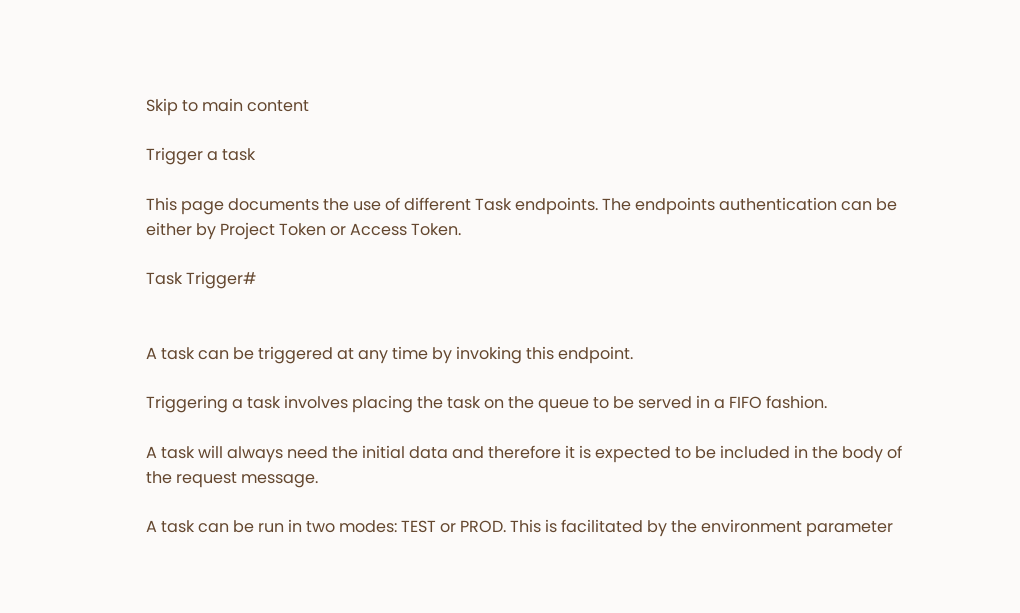Skip to main content

Trigger a task

This page documents the use of different Task endpoints. The endpoints authentication can be either by Project Token or Access Token.

Task Trigger#


A task can be triggered at any time by invoking this endpoint.

Triggering a task involves placing the task on the queue to be served in a FIFO fashion.

A task will always need the initial data and therefore it is expected to be included in the body of the request message.

A task can be run in two modes: TEST or PROD. This is facilitated by the environment parameter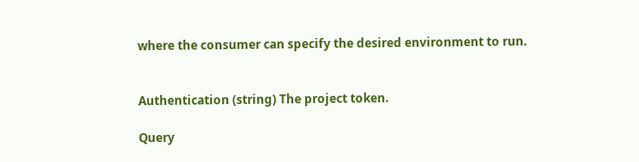where the consumer can specify the desired environment to run.


Authentication (string) The project token.

Query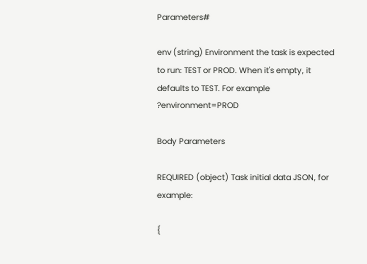Parameters#

env (string) Environment the task is expected to run: TEST or PROD. When it's empty, it defaults to TEST. For example ?environment=PROD

Body Parameters

REQUIRED (object) Task initial data JSON, for example:

{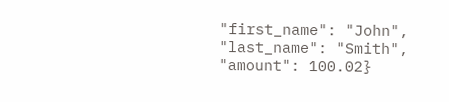"first_name": "John",   "last_name": "Smith",   "amount": 100.02}